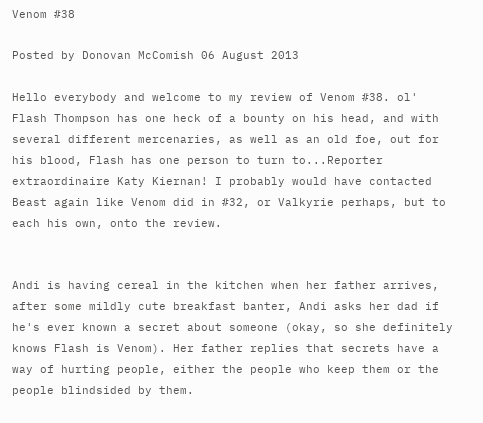Venom #38

Posted by Donovan McComish 06 August 2013

Hello everybody and welcome to my review of Venom #38. ol' Flash Thompson has one heck of a bounty on his head, and with several different mercenaries, as well as an old foe, out for his blood, Flash has one person to turn to...Reporter extraordinaire Katy Kiernan! I probably would have contacted Beast again like Venom did in #32, or Valkyrie perhaps, but to each his own, onto the review.


Andi is having cereal in the kitchen when her father arrives, after some mildly cute breakfast banter, Andi asks her dad if he's ever known a secret about someone (okay, so she definitely knows Flash is Venom). Her father replies that secrets have a way of hurting people, either the people who keep them or the people blindsided by them.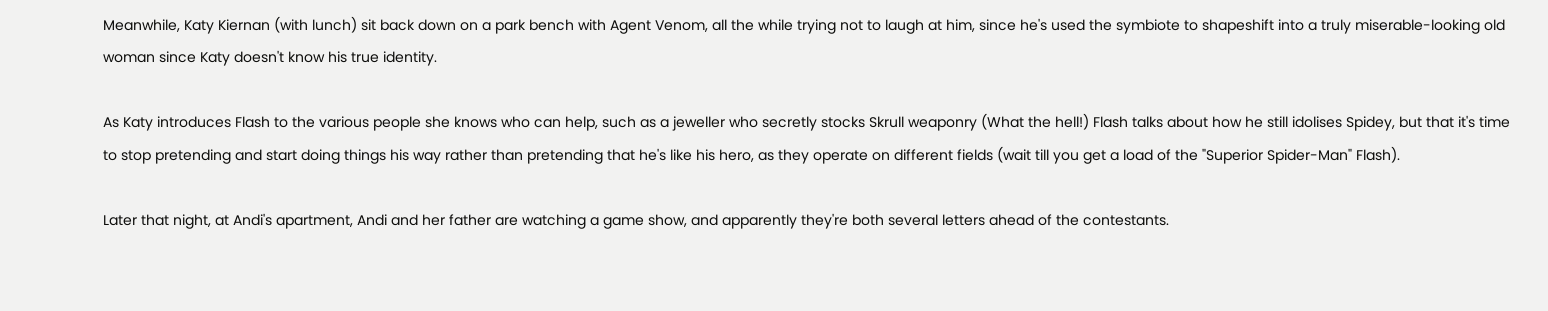Meanwhile, Katy Kiernan (with lunch) sit back down on a park bench with Agent Venom, all the while trying not to laugh at him, since he's used the symbiote to shapeshift into a truly miserable-looking old woman since Katy doesn't know his true identity.

As Katy introduces Flash to the various people she knows who can help, such as a jeweller who secretly stocks Skrull weaponry (What the hell!) Flash talks about how he still idolises Spidey, but that it's time to stop pretending and start doing things his way rather than pretending that he's like his hero, as they operate on different fields (wait till you get a load of the "Superior Spider-Man" Flash).

Later that night, at Andi's apartment, Andi and her father are watching a game show, and apparently they're both several letters ahead of the contestants.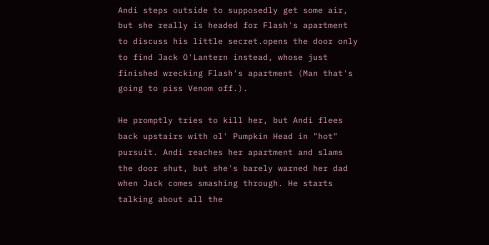Andi steps outside to supposedly get some air, but she really is headed for Flash's apartment to discuss his little secret.opens the door only to find Jack O'Lantern instead, whose just finished wrecking Flash's apartment (Man that's going to piss Venom off.).

He promptly tries to kill her, but Andi flees back upstairs with ol' Pumpkin Head in "hot" pursuit. Andi reaches her apartment and slams the door shut, but she's barely warned her dad when Jack comes smashing through. He starts talking about all the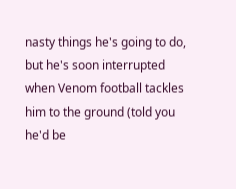nasty things he's going to do, but he's soon interrupted when Venom football tackles him to the ground (told you he'd be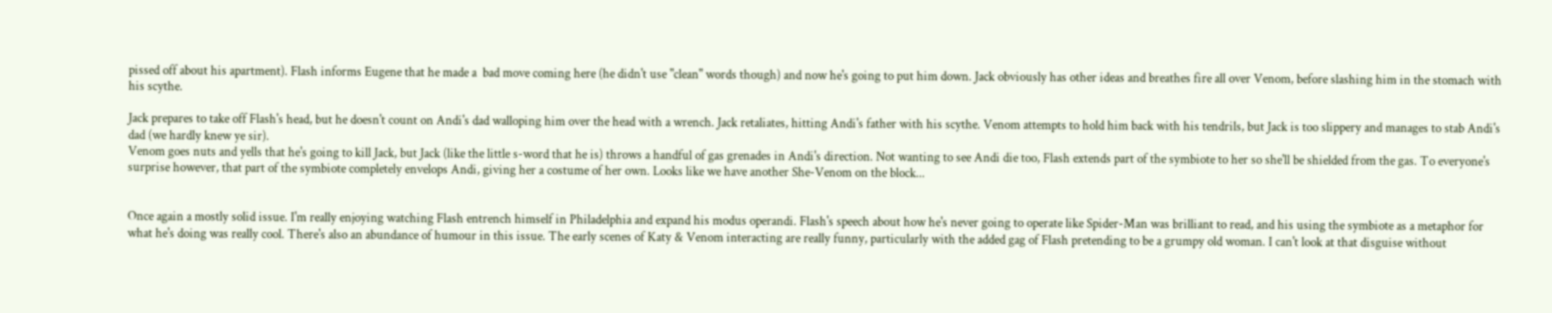pissed off about his apartment). Flash informs Eugene that he made a  bad move coming here (he didn't use "clean" words though) and now he's going to put him down. Jack obviously has other ideas and breathes fire all over Venom, before slashing him in the stomach with his scythe.

Jack prepares to take off Flash's head, but he doesn't count on Andi's dad walloping him over the head with a wrench. Jack retaliates, hitting Andi's father with his scythe. Venom attempts to hold him back with his tendrils, but Jack is too slippery and manages to stab Andi's dad (we hardly knew ye sir).
Venom goes nuts and yells that he's going to kill Jack, but Jack (like the little s-word that he is) throws a handful of gas grenades in Andi's direction. Not wanting to see Andi die too, Flash extends part of the symbiote to her so she'll be shielded from the gas. To everyone's surprise however, that part of the symbiote completely envelops Andi, giving her a costume of her own. Looks like we have another She-Venom on the block...


Once again a mostly solid issue. I'm really enjoying watching Flash entrench himself in Philadelphia and expand his modus operandi. Flash's speech about how he's never going to operate like Spider-Man was brilliant to read, and his using the symbiote as a metaphor for what he's doing was really cool. There's also an abundance of humour in this issue. The early scenes of Katy & Venom interacting are really funny, particularly with the added gag of Flash pretending to be a grumpy old woman. I can't look at that disguise without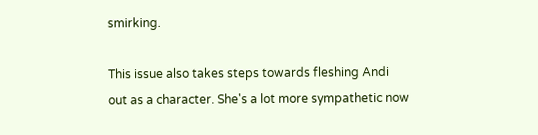smirking.

This issue also takes steps towards fleshing Andi out as a character. She's a lot more sympathetic now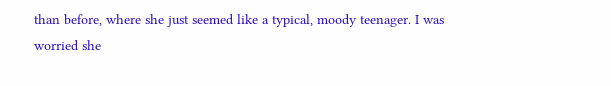than before, where she just seemed like a typical, moody teenager. I was worried she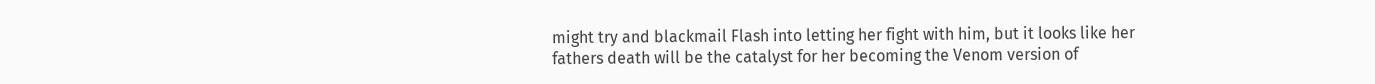might try and blackmail Flash into letting her fight with him, but it looks like her fathers death will be the catalyst for her becoming the Venom version of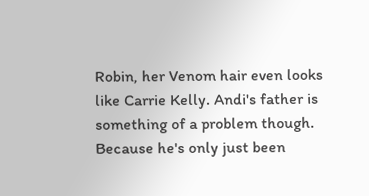Robin, her Venom hair even looks like Carrie Kelly. Andi's father is something of a problem though. Because he's only just been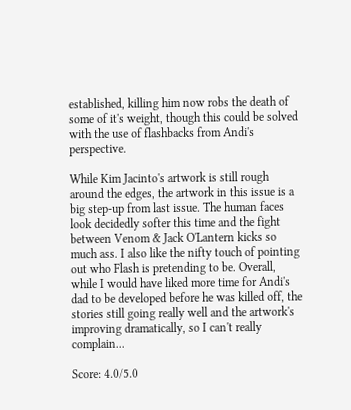established, killing him now robs the death of some of it's weight, though this could be solved with the use of flashbacks from Andi's perspective.

While Kim Jacinto's artwork is still rough around the edges, the artwork in this issue is a big step-up from last issue. The human faces look decidedly softer this time and the fight between Venom & Jack O'Lantern kicks so much ass. I also like the nifty touch of pointing out who Flash is pretending to be. Overall, while I would have liked more time for Andi's dad to be developed before he was killed off, the stories still going really well and the artwork's improving dramatically, so I can't really complain...

Score: 4.0/5.0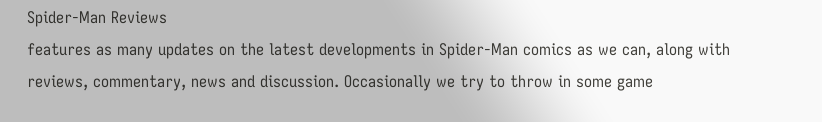Spider-Man Reviews
features as many updates on the latest developments in Spider-Man comics as we can, along with reviews, commentary, news and discussion. Occasionally we try to throw in some game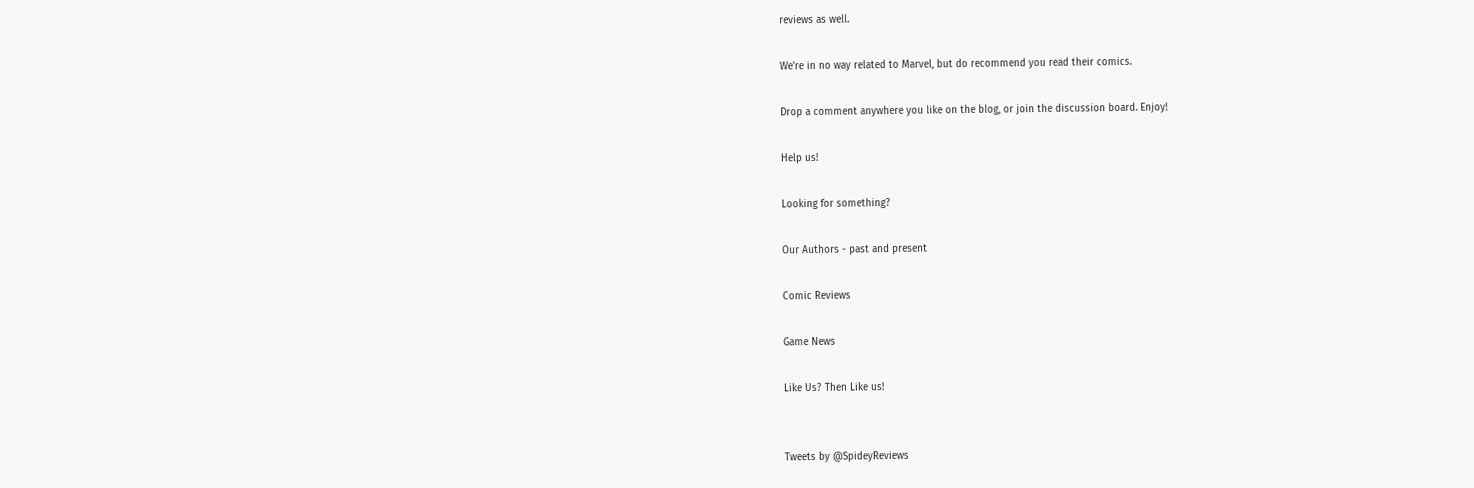reviews as well.

We're in no way related to Marvel, but do recommend you read their comics.

Drop a comment anywhere you like on the blog, or join the discussion board. Enjoy!

Help us!

Looking for something?

Our Authors - past and present

Comic Reviews

Game News

Like Us? Then Like us!


Tweets by @SpideyReviews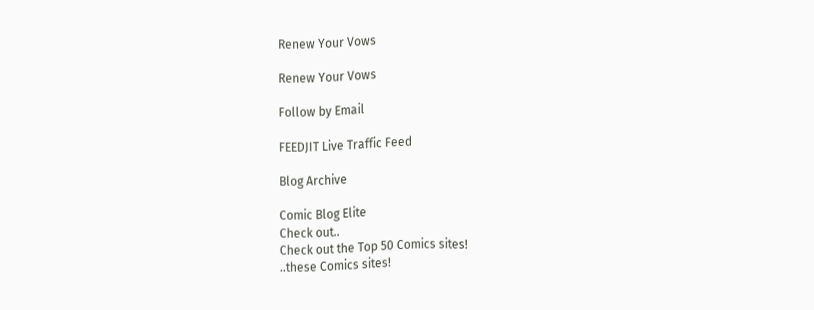Renew Your Vows

Renew Your Vows

Follow by Email

FEEDJIT Live Traffic Feed

Blog Archive

Comic Blog Elite
Check out..
Check out the Top 50 Comics sites!
..these Comics sites!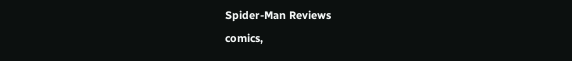Spider-Man Reviews
comics,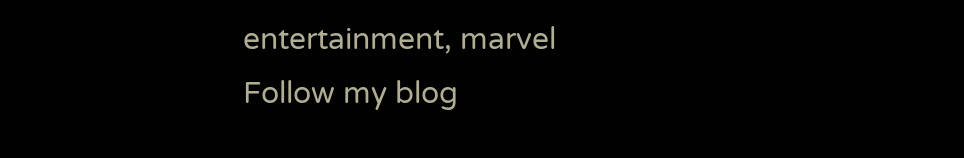entertainment, marvel
Follow my blog